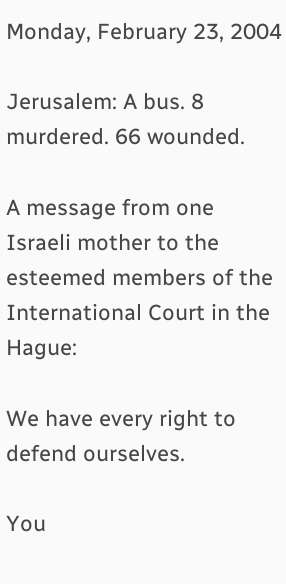Monday, February 23, 2004

Jerusalem: A bus. 8 murdered. 66 wounded.

A message from one Israeli mother to the esteemed members of the International Court in the Hague:

We have every right to defend ourselves.

You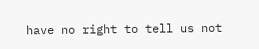have no right to tell us not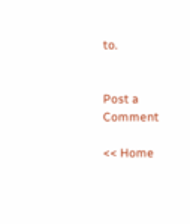to.


Post a Comment

<< Home